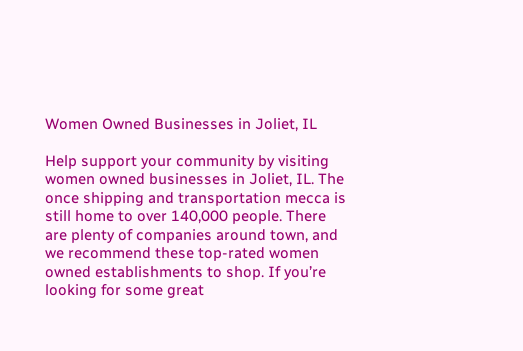Women Owned Businesses in Joliet, IL

Help support your community by visiting women owned businesses in Joliet, IL. The once shipping and transportation mecca is still home to over 140,000 people. There are plenty of companies around town, and we recommend these top-rated women owned establishments to shop. If you’re looking for some great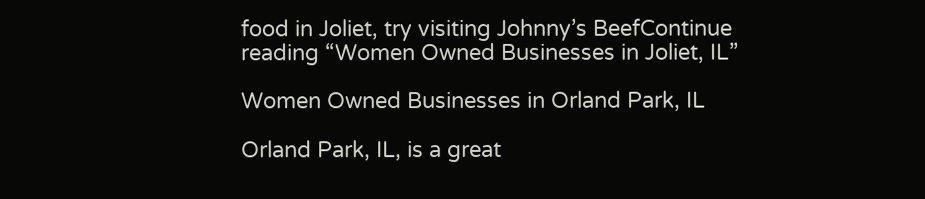food in Joliet, try visiting Johnny’s BeefContinue reading “Women Owned Businesses in Joliet, IL”

Women Owned Businesses in Orland Park, IL

Orland Park, IL, is a great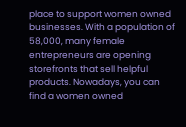place to support women owned businesses. With a population of 58,000, many female entrepreneurs are opening storefronts that sell helpful products. Nowadays, you can find a women owned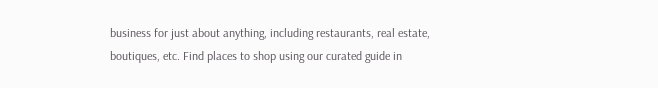business for just about anything, including restaurants, real estate, boutiques, etc. Find places to shop using our curated guide in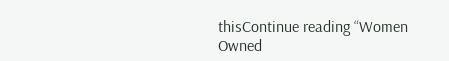thisContinue reading “Women Owned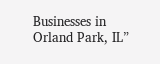Businesses in Orland Park, IL”